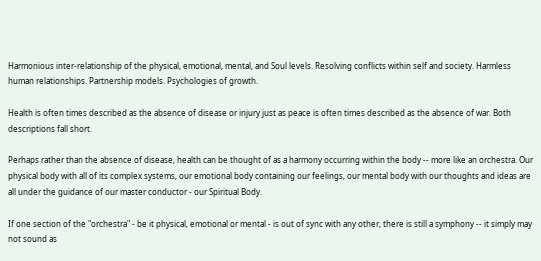Harmonious inter-relationship of the physical, emotional, mental, and Soul levels. Resolving conflicts within self and society. Harmless human relationships. Partnership models. Psychologies of growth.

Health is often times described as the absence of disease or injury just as peace is often times described as the absence of war. Both descriptions fall short.

Perhaps rather than the absence of disease, health can be thought of as a harmony occurring within the body -- more like an orchestra. Our physical body with all of its complex systems, our emotional body containing our feelings, our mental body with our thoughts and ideas are all under the guidance of our master conductor - our Spiritual Body.

If one section of the "orchestra" - be it physical, emotional or mental - is out of sync with any other, there is still a symphony -- it simply may not sound as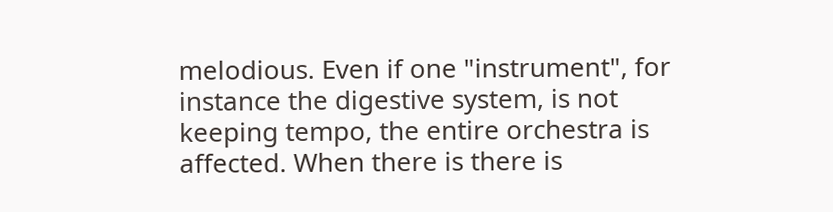melodious. Even if one "instrument", for instance the digestive system, is not keeping tempo, the entire orchestra is affected. When there is there is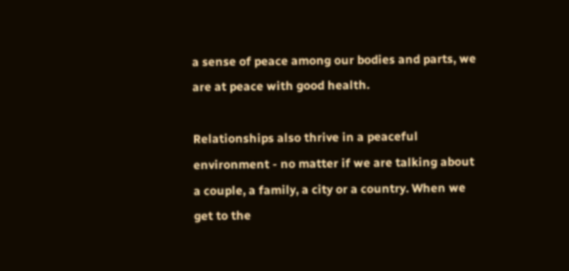a sense of peace among our bodies and parts, we are at peace with good health.

Relationships also thrive in a peaceful environment - no matter if we are talking about a couple, a family, a city or a country. When we get to the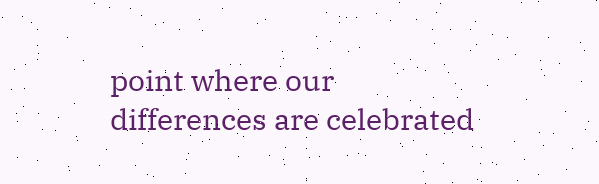point where our differences are celebrated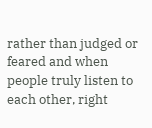rather than judged or feared and when people truly listen to each other, right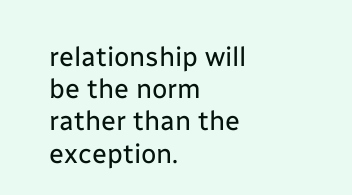relationship will be the norm rather than the exception.